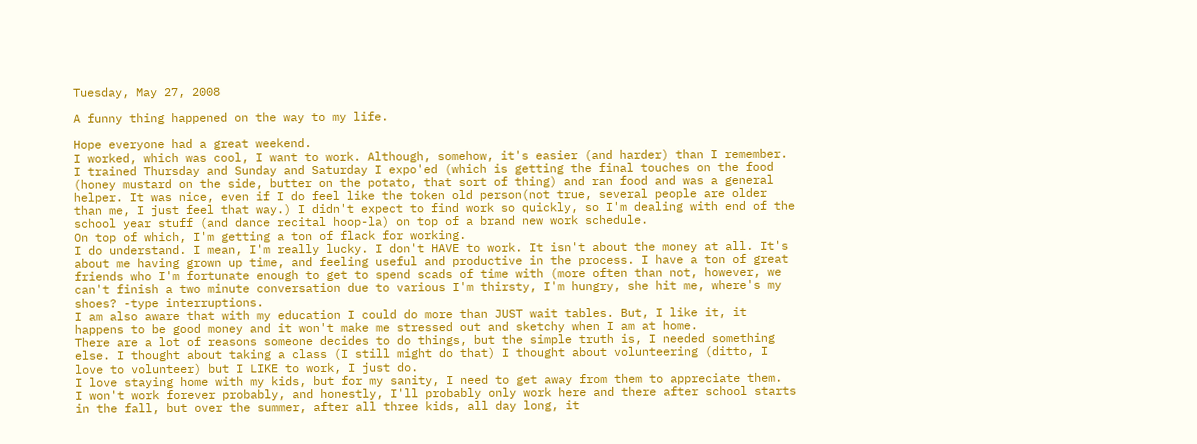Tuesday, May 27, 2008

A funny thing happened on the way to my life.

Hope everyone had a great weekend.
I worked, which was cool, I want to work. Although, somehow, it's easier (and harder) than I remember. I trained Thursday and Sunday and Saturday I expo'ed (which is getting the final touches on the food (honey mustard on the side, butter on the potato, that sort of thing) and ran food and was a general helper. It was nice, even if I do feel like the token old person(not true, several people are older than me, I just feel that way.) I didn't expect to find work so quickly, so I'm dealing with end of the school year stuff (and dance recital hoop-la) on top of a brand new work schedule.
On top of which, I'm getting a ton of flack for working.
I do understand. I mean, I'm really lucky. I don't HAVE to work. It isn't about the money at all. It's about me having grown up time, and feeling useful and productive in the process. I have a ton of great friends who I'm fortunate enough to get to spend scads of time with (more often than not, however, we can't finish a two minute conversation due to various I'm thirsty, I'm hungry, she hit me, where's my shoes? -type interruptions.
I am also aware that with my education I could do more than JUST wait tables. But, I like it, it happens to be good money and it won't make me stressed out and sketchy when I am at home.
There are a lot of reasons someone decides to do things, but the simple truth is, I needed something else. I thought about taking a class (I still might do that) I thought about volunteering (ditto, I love to volunteer) but I LIKE to work, I just do.
I love staying home with my kids, but for my sanity, I need to get away from them to appreciate them.
I won't work forever probably, and honestly, I'll probably only work here and there after school starts in the fall, but over the summer, after all three kids, all day long, it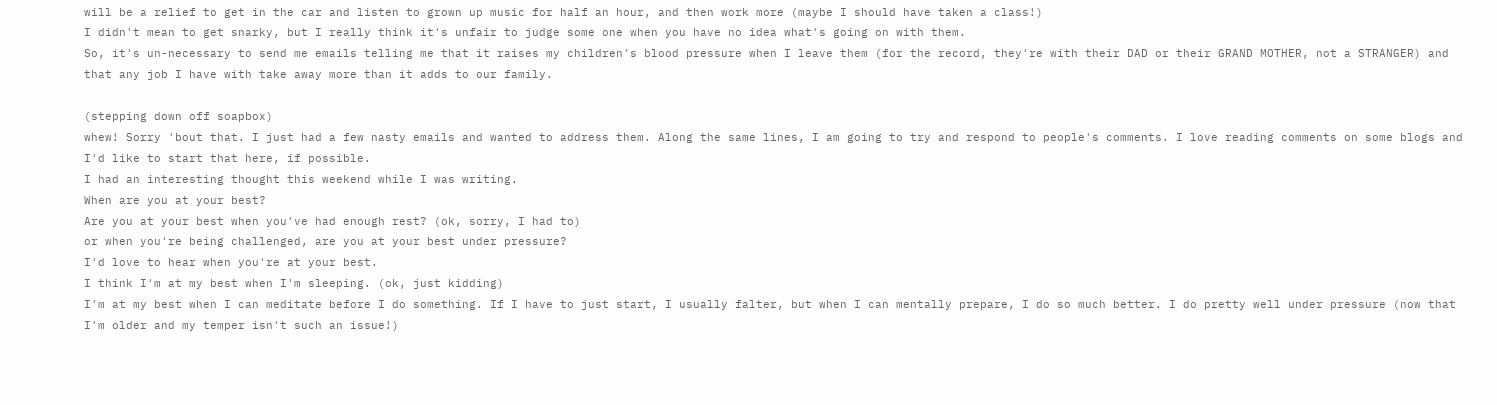will be a relief to get in the car and listen to grown up music for half an hour, and then work more (maybe I should have taken a class!)
I didn't mean to get snarky, but I really think it's unfair to judge some one when you have no idea what's going on with them.
So, it's un-necessary to send me emails telling me that it raises my children's blood pressure when I leave them (for the record, they're with their DAD or their GRAND MOTHER, not a STRANGER) and that any job I have with take away more than it adds to our family.

(stepping down off soapbox)
whew! Sorry 'bout that. I just had a few nasty emails and wanted to address them. Along the same lines, I am going to try and respond to people's comments. I love reading comments on some blogs and I'd like to start that here, if possible.
I had an interesting thought this weekend while I was writing.
When are you at your best?
Are you at your best when you've had enough rest? (ok, sorry, I had to)
or when you're being challenged, are you at your best under pressure?
I'd love to hear when you're at your best.
I think I'm at my best when I'm sleeping. (ok, just kidding)
I'm at my best when I can meditate before I do something. If I have to just start, I usually falter, but when I can mentally prepare, I do so much better. I do pretty well under pressure (now that I'm older and my temper isn't such an issue!)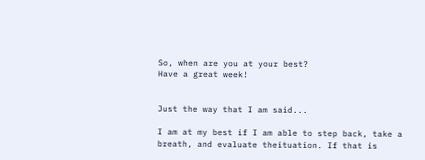So, when are you at your best?
Have a great week!


Just the way that I am said...

I am at my best if I am able to step back, take a breath, and evaluate theituation. If that is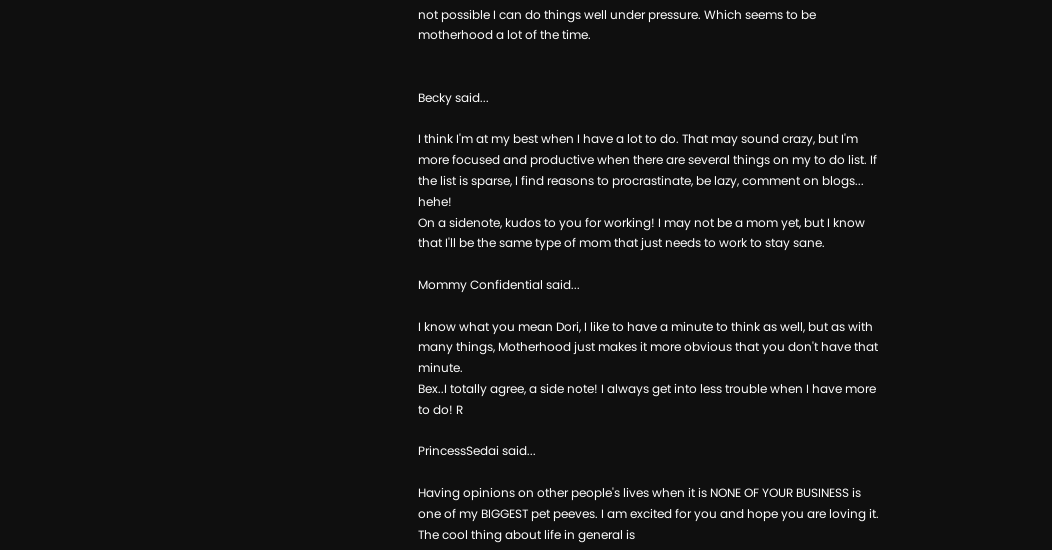not possible I can do things well under pressure. Which seems to be motherhood a lot of the time.


Becky said...

I think I'm at my best when I have a lot to do. That may sound crazy, but I'm more focused and productive when there are several things on my to do list. If the list is sparse, I find reasons to procrastinate, be lazy, comment on blogs... hehe!
On a sidenote, kudos to you for working! I may not be a mom yet, but I know that I'll be the same type of mom that just needs to work to stay sane.

Mommy Confidential said...

I know what you mean Dori, I like to have a minute to think as well, but as with many things, Motherhood just makes it more obvious that you don't have that minute.
Bex..I totally agree, a side note! I always get into less trouble when I have more to do! R

PrincessSedai said...

Having opinions on other people's lives when it is NONE OF YOUR BUSINESS is one of my BIGGEST pet peeves. I am excited for you and hope you are loving it. The cool thing about life in general is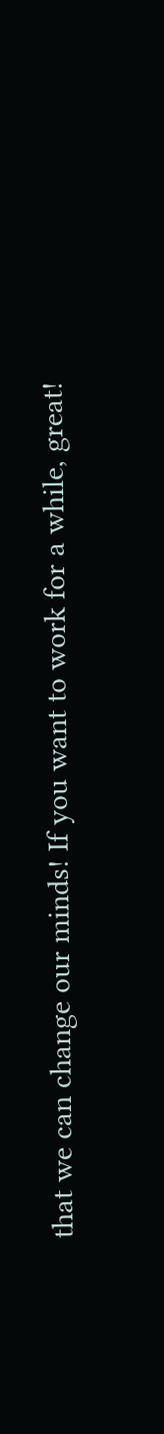that we can change our minds! If you want to work for a while, great!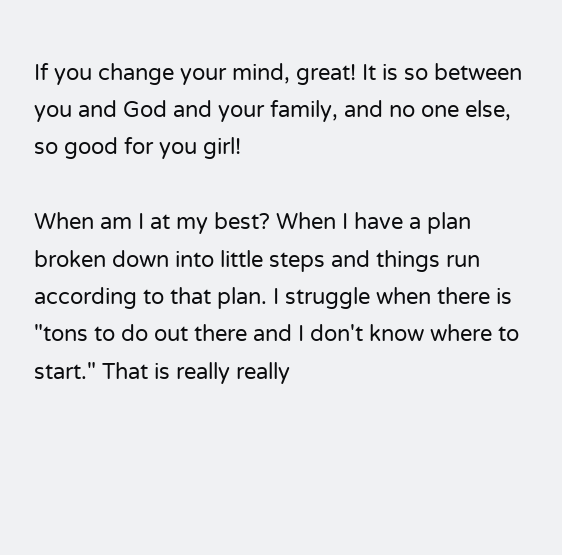If you change your mind, great! It is so between you and God and your family, and no one else, so good for you girl!

When am I at my best? When I have a plan broken down into little steps and things run according to that plan. I struggle when there is "tons to do out there and I don't know where to start." That is really really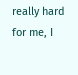really hard for me, I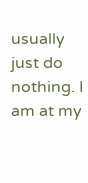usually just do nothing. I am at my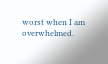worst when I am overwhelmed.